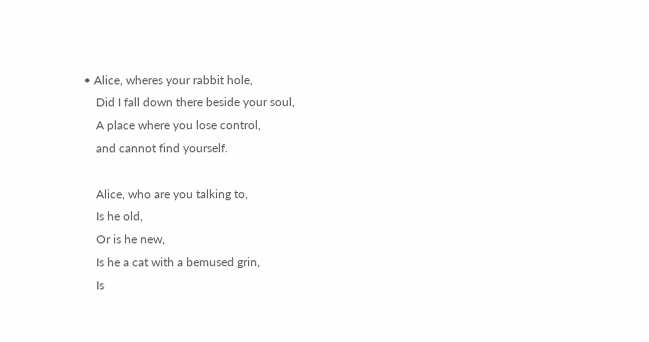• Alice, wheres your rabbit hole,
    Did I fall down there beside your soul,
    A place where you lose control,
    and cannot find yourself.

    Alice, who are you talking to,
    Is he old,
    Or is he new,
    Is he a cat with a bemused grin,
    Is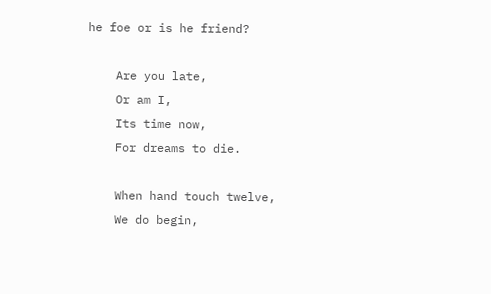he foe or is he friend?

    Are you late,
    Or am I,
    Its time now,
    For dreams to die.

    When hand touch twelve,
    We do begin,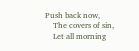Push back now,
    The covers of sin,
    Let all morning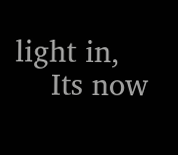light in,
    Its now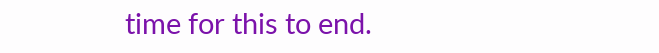time for this to end.